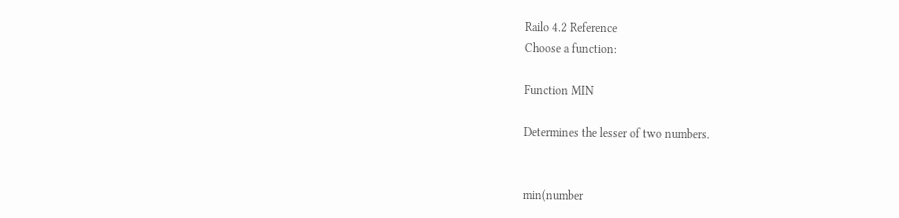Railo 4.2 Reference
Choose a function:

Function MIN

Determines the lesser of two numbers.


min(number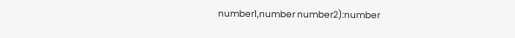number1,number number2):number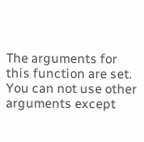The arguments for this function are set. You can not use other arguments except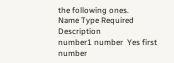the following ones.
Name Type Required Description
number1 number  Yes first number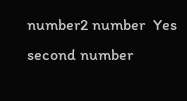number2 number  Yes second number